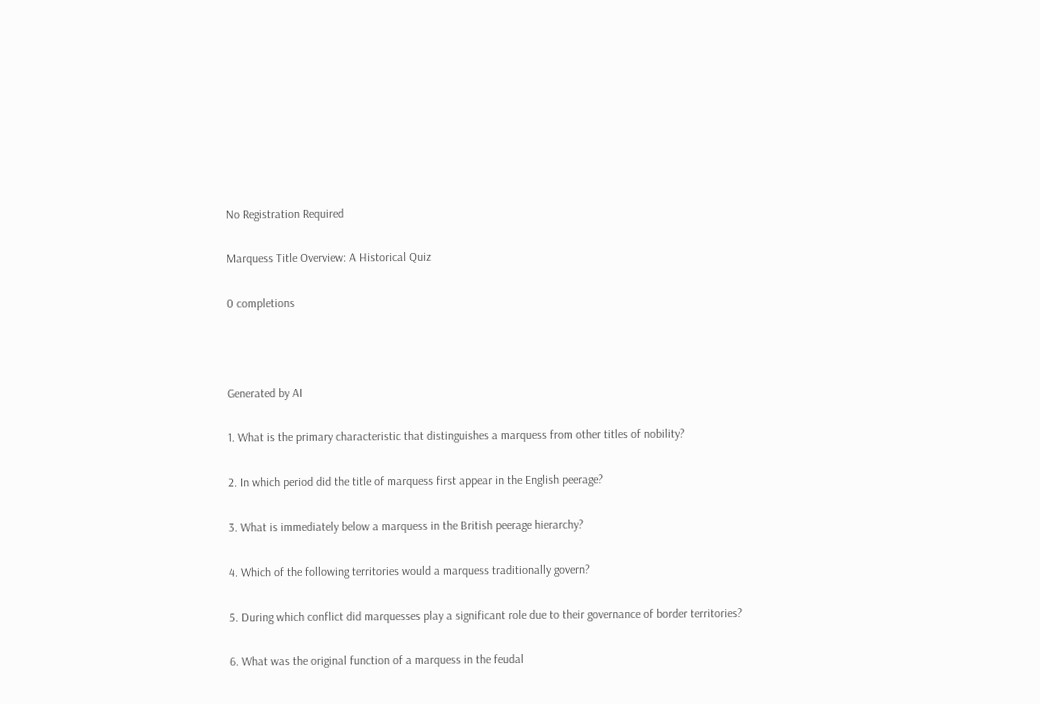No Registration Required

Marquess Title Overview: A Historical Quiz

0 completions



Generated by AI

1. What is the primary characteristic that distinguishes a marquess from other titles of nobility?

2. In which period did the title of marquess first appear in the English peerage?

3. What is immediately below a marquess in the British peerage hierarchy?

4. Which of the following territories would a marquess traditionally govern?

5. During which conflict did marquesses play a significant role due to their governance of border territories?

6. What was the original function of a marquess in the feudal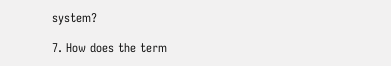system?

7. How does the term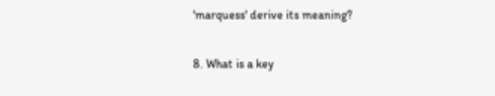'marquess' derive its meaning?

8. What is a key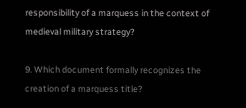responsibility of a marquess in the context of medieval military strategy?

9. Which document formally recognizes the creation of a marquess title?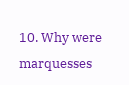10. Why were marquesses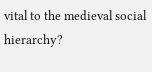vital to the medieval social hierarchy?